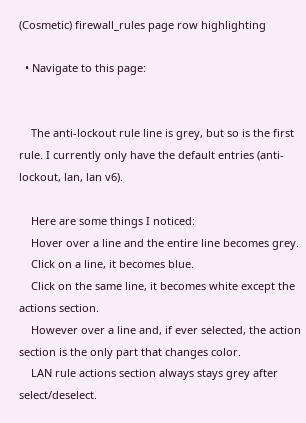(Cosmetic) firewall_rules page row highlighting

  • Navigate to this page:


    The anti-lockout rule line is grey, but so is the first rule. I currently only have the default entries (anti-lockout, lan, lan v6).

    Here are some things I noticed:
    Hover over a line and the entire line becomes grey.
    Click on a line, it becomes blue.
    Click on the same line, it becomes white except the actions section.
    However over a line and, if ever selected, the action section is the only part that changes color.
    LAN rule actions section always stays grey after select/deselect.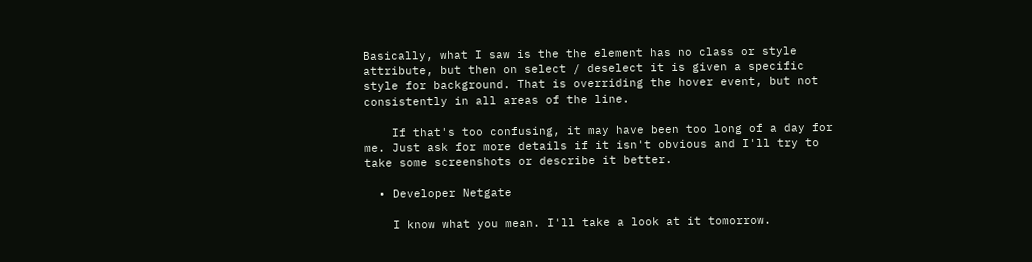Basically, what I saw is the the element has no class or style attribute, but then on select / deselect it is given a specific style for background. That is overriding the hover event, but not consistently in all areas of the line.

    If that's too confusing, it may have been too long of a day for me. Just ask for more details if it isn't obvious and I'll try to take some screenshots or describe it better.

  • Developer Netgate

    I know what you mean. I'll take a look at it tomorrow.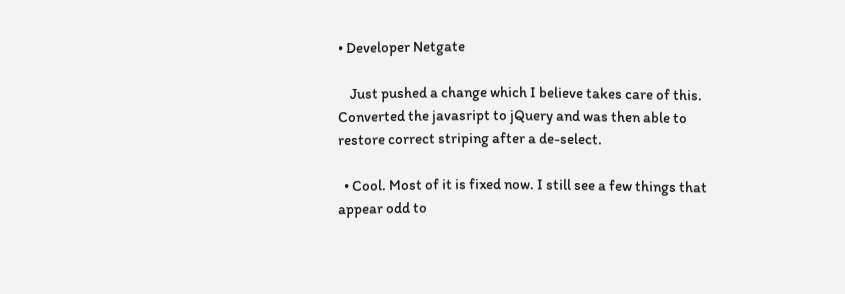• Developer Netgate

    Just pushed a change which I believe takes care of this. Converted the javasript to jQuery and was then able to restore correct striping after a de-select.

  • Cool. Most of it is fixed now. I still see a few things that appear odd to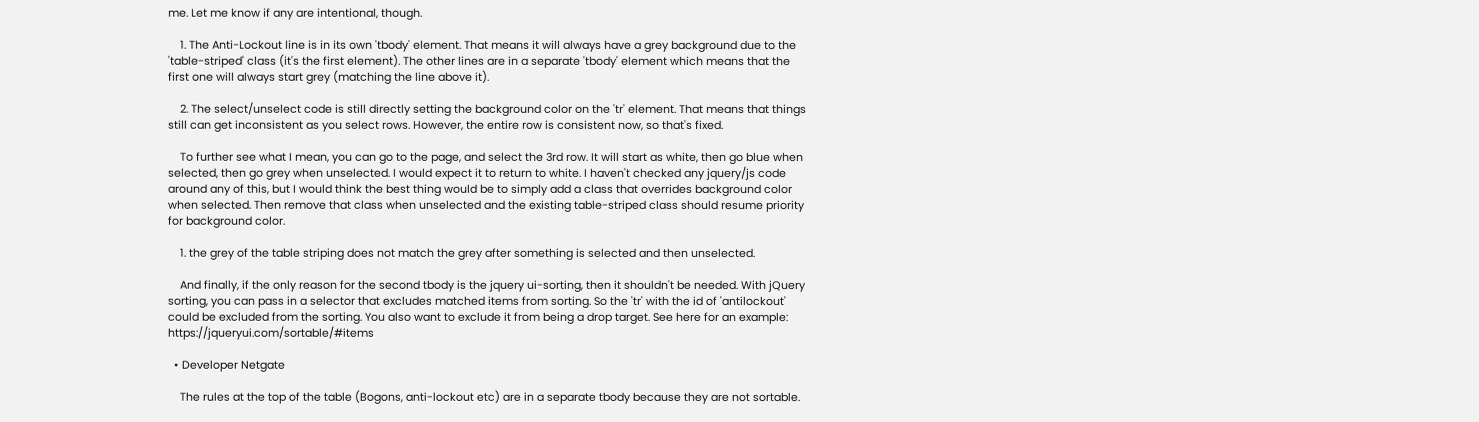me. Let me know if any are intentional, though.

    1. The Anti-Lockout line is in its own 'tbody' element. That means it will always have a grey background due to the 'table-striped' class (it's the first element). The other lines are in a separate 'tbody' element which means that the first one will always start grey (matching the line above it).

    2. The select/unselect code is still directly setting the background color on the 'tr' element. That means that things still can get inconsistent as you select rows. However, the entire row is consistent now, so that's fixed.

    To further see what I mean, you can go to the page, and select the 3rd row. It will start as white, then go blue when selected, then go grey when unselected. I would expect it to return to white. I haven't checked any jquery/js code around any of this, but I would think the best thing would be to simply add a class that overrides background color when selected. Then remove that class when unselected and the existing table-striped class should resume priority for background color.

    1. the grey of the table striping does not match the grey after something is selected and then unselected.

    And finally, if the only reason for the second tbody is the jquery ui-sorting, then it shouldn't be needed. With jQuery sorting, you can pass in a selector that excludes matched items from sorting. So the 'tr' with the id of 'antilockout' could be excluded from the sorting. You also want to exclude it from being a drop target. See here for an example: https://jqueryui.com/sortable/#items

  • Developer Netgate

    The rules at the top of the table (Bogons, anti-lockout etc) are in a separate tbody because they are not sortable.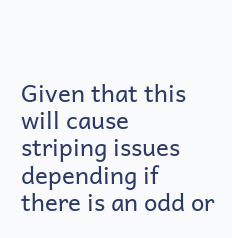Given that this will cause striping issues depending if there is an odd or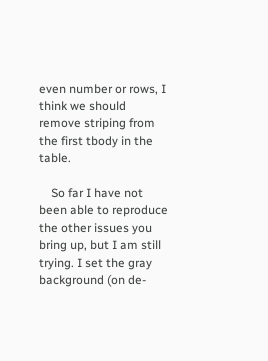even number or rows, I think we should remove striping from the first tbody in the table.

    So far I have not been able to reproduce the other issues you bring up, but I am still trying. I set the gray background (on de-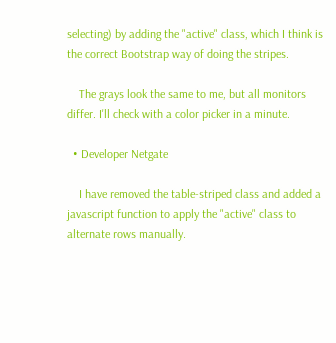selecting) by adding the "active" class, which I think is the correct Bootstrap way of doing the stripes.

    The grays look the same to me, but all monitors differ. I'll check with a color picker in a minute.

  • Developer Netgate

    I have removed the table-striped class and added a javascript function to apply the "active" class to alternate rows manually.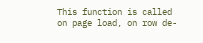This function is called on page load, on row de-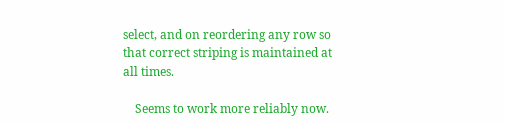select, and on reordering any row so that correct striping is maintained at all times.

    Seems to work more reliably now.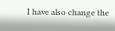I have also change the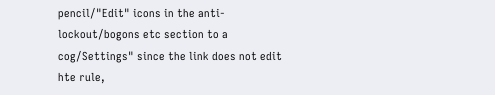pencil/"Edit" icons in the anti-lockout/bogons etc section to a cog/Settings" since the link does not edit hte rule,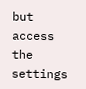but access the settings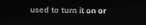used to turn it on or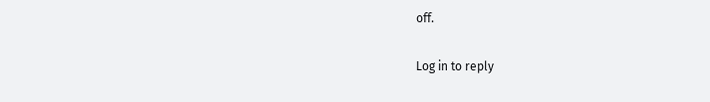off.

Log in to reply